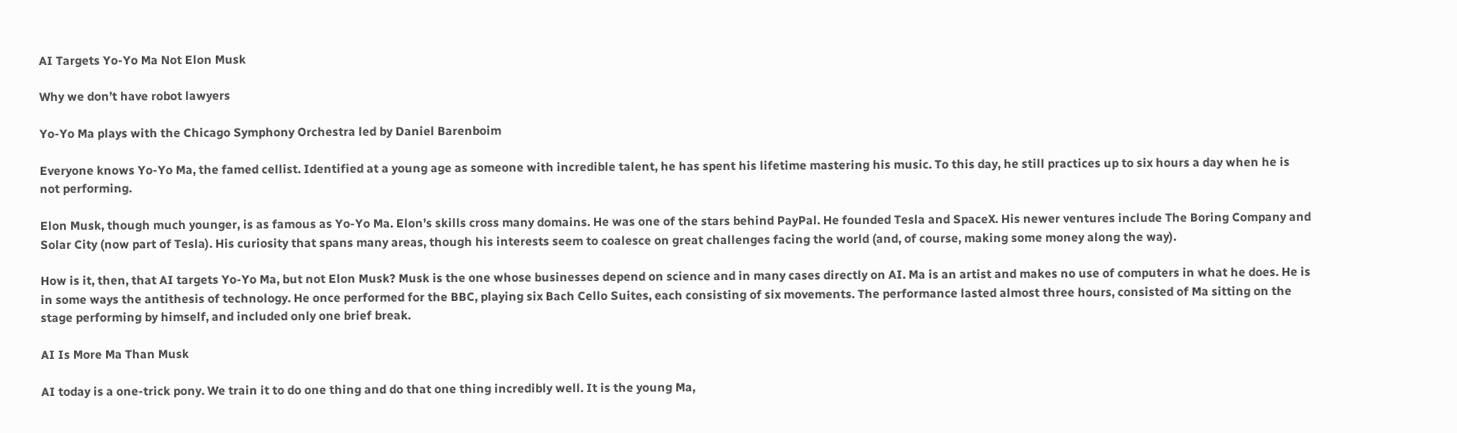AI Targets Yo-Yo Ma Not Elon Musk

Why we don’t have robot lawyers

Yo-Yo Ma plays with the Chicago Symphony Orchestra led by Daniel Barenboim

Everyone knows Yo-Yo Ma, the famed cellist. Identified at a young age as someone with incredible talent, he has spent his lifetime mastering his music. To this day, he still practices up to six hours a day when he is not performing.

Elon Musk, though much younger, is as famous as Yo-Yo Ma. Elon’s skills cross many domains. He was one of the stars behind PayPal. He founded Tesla and SpaceX. His newer ventures include The Boring Company and Solar City (now part of Tesla). His curiosity that spans many areas, though his interests seem to coalesce on great challenges facing the world (and, of course, making some money along the way).

How is it, then, that AI targets Yo-Yo Ma, but not Elon Musk? Musk is the one whose businesses depend on science and in many cases directly on AI. Ma is an artist and makes no use of computers in what he does. He is in some ways the antithesis of technology. He once performed for the BBC, playing six Bach Cello Suites, each consisting of six movements. The performance lasted almost three hours, consisted of Ma sitting on the stage performing by himself, and included only one brief break.

AI Is More Ma Than Musk

AI today is a one-trick pony. We train it to do one thing and do that one thing incredibly well. It is the young Ma,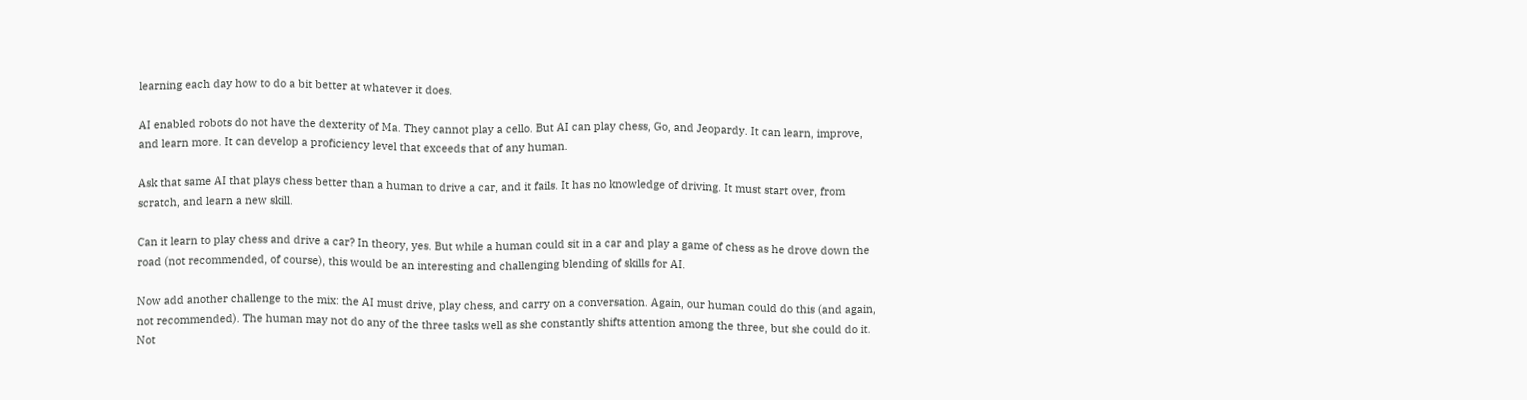learning each day how to do a bit better at whatever it does.

AI enabled robots do not have the dexterity of Ma. They cannot play a cello. But AI can play chess, Go, and Jeopardy. It can learn, improve, and learn more. It can develop a proficiency level that exceeds that of any human.

Ask that same AI that plays chess better than a human to drive a car, and it fails. It has no knowledge of driving. It must start over, from scratch, and learn a new skill.

Can it learn to play chess and drive a car? In theory, yes. But while a human could sit in a car and play a game of chess as he drove down the road (not recommended, of course), this would be an interesting and challenging blending of skills for AI.

Now add another challenge to the mix: the AI must drive, play chess, and carry on a conversation. Again, our human could do this (and again, not recommended). The human may not do any of the three tasks well as she constantly shifts attention among the three, but she could do it. Not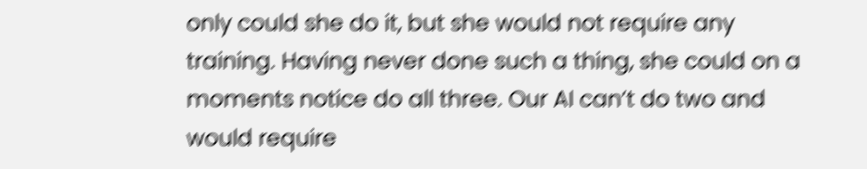only could she do it, but she would not require any training. Having never done such a thing, she could on a moments notice do all three. Our AI can’t do two and would require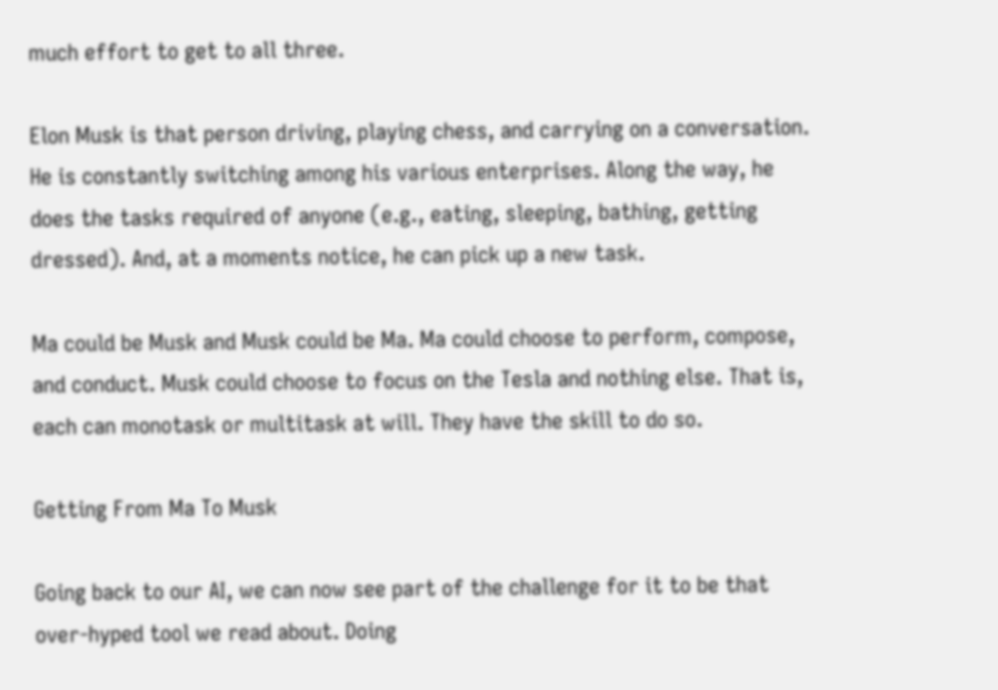much effort to get to all three.

Elon Musk is that person driving, playing chess, and carrying on a conversation. He is constantly switching among his various enterprises. Along the way, he does the tasks required of anyone (e.g., eating, sleeping, bathing, getting dressed). And, at a moments notice, he can pick up a new task.

Ma could be Musk and Musk could be Ma. Ma could choose to perform, compose, and conduct. Musk could choose to focus on the Tesla and nothing else. That is, each can monotask or multitask at will. They have the skill to do so.

Getting From Ma To Musk

Going back to our AI, we can now see part of the challenge for it to be that over-hyped tool we read about. Doing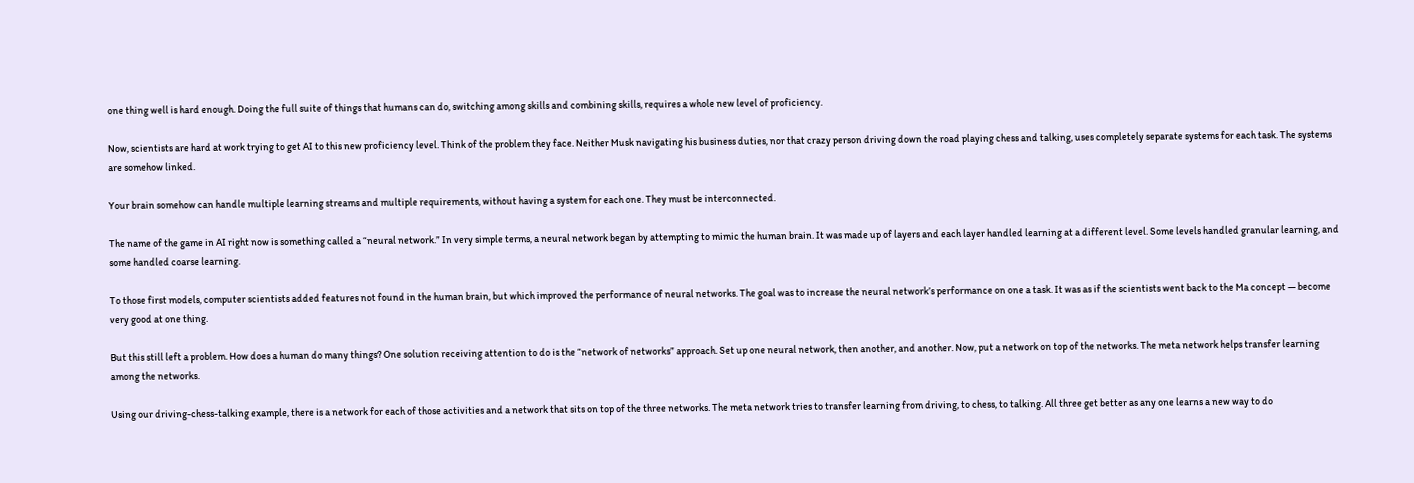one thing well is hard enough. Doing the full suite of things that humans can do, switching among skills and combining skills, requires a whole new level of proficiency.

Now, scientists are hard at work trying to get AI to this new proficiency level. Think of the problem they face. Neither Musk navigating his business duties, nor that crazy person driving down the road playing chess and talking, uses completely separate systems for each task. The systems are somehow linked.

Your brain somehow can handle multiple learning streams and multiple requirements, without having a system for each one. They must be interconnected.

The name of the game in AI right now is something called a “neural network.” In very simple terms, a neural network began by attempting to mimic the human brain. It was made up of layers and each layer handled learning at a different level. Some levels handled granular learning, and some handled coarse learning.

To those first models, computer scientists added features not found in the human brain, but which improved the performance of neural networks. The goal was to increase the neural network’s performance on one a task. It was as if the scientists went back to the Ma concept — become very good at one thing.

But this still left a problem. How does a human do many things? One solution receiving attention to do is the “network of networks” approach. Set up one neural network, then another, and another. Now, put a network on top of the networks. The meta network helps transfer learning among the networks.

Using our driving-chess-talking example, there is a network for each of those activities and a network that sits on top of the three networks. The meta network tries to transfer learning from driving, to chess, to talking. All three get better as any one learns a new way to do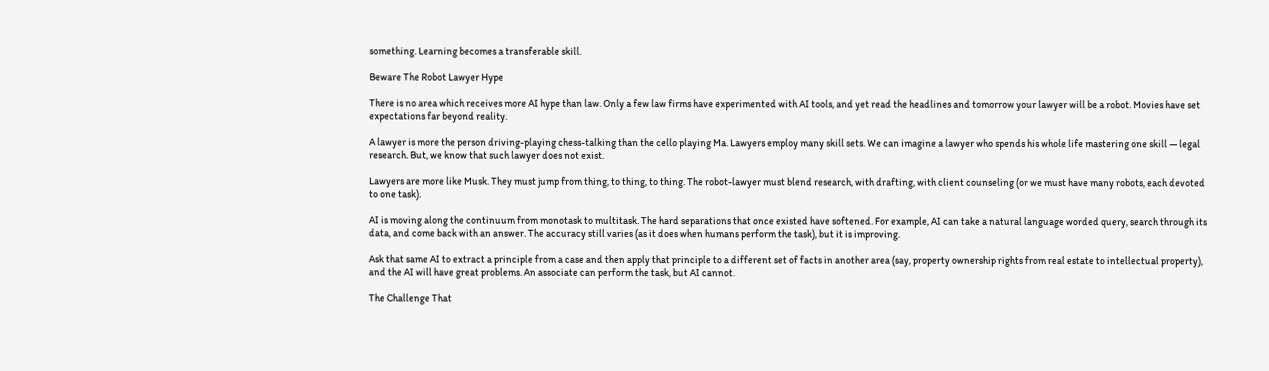something. Learning becomes a transferable skill.

Beware The Robot Lawyer Hype

There is no area which receives more AI hype than law. Only a few law firms have experimented with AI tools, and yet read the headlines and tomorrow your lawyer will be a robot. Movies have set expectations far beyond reality.

A lawyer is more the person driving-playing chess-talking than the cello playing Ma. Lawyers employ many skill sets. We can imagine a lawyer who spends his whole life mastering one skill — legal research. But, we know that such lawyer does not exist.

Lawyers are more like Musk. They must jump from thing, to thing, to thing. The robot-lawyer must blend research, with drafting, with client counseling (or we must have many robots, each devoted to one task).

AI is moving along the continuum from monotask to multitask. The hard separations that once existed have softened. For example, AI can take a natural language worded query, search through its data, and come back with an answer. The accuracy still varies (as it does when humans perform the task), but it is improving.

Ask that same AI to extract a principle from a case and then apply that principle to a different set of facts in another area (say, property ownership rights from real estate to intellectual property), and the AI will have great problems. An associate can perform the task, but AI cannot.

The Challenge That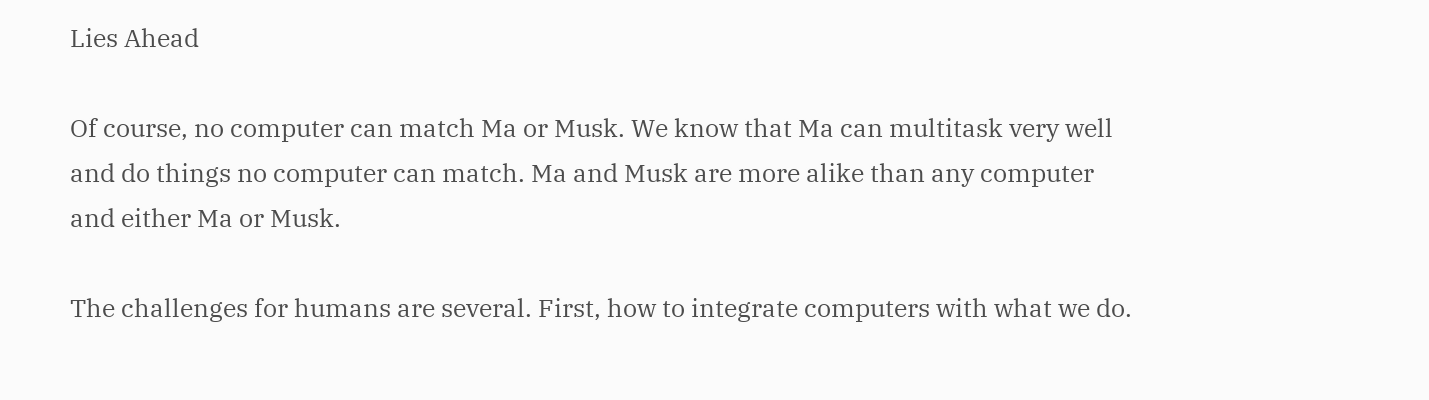Lies Ahead

Of course, no computer can match Ma or Musk. We know that Ma can multitask very well and do things no computer can match. Ma and Musk are more alike than any computer and either Ma or Musk.

The challenges for humans are several. First, how to integrate computers with what we do.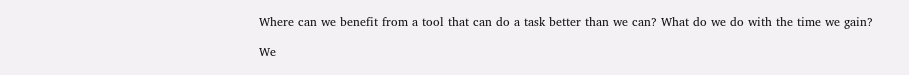Where can we benefit from a tool that can do a task better than we can? What do we do with the time we gain?

We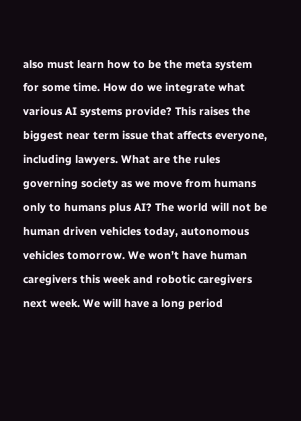also must learn how to be the meta system for some time. How do we integrate what various AI systems provide? This raises the biggest near term issue that affects everyone, including lawyers. What are the rules governing society as we move from humans only to humans plus AI? The world will not be human driven vehicles today, autonomous vehicles tomorrow. We won’t have human caregivers this week and robotic caregivers next week. We will have a long period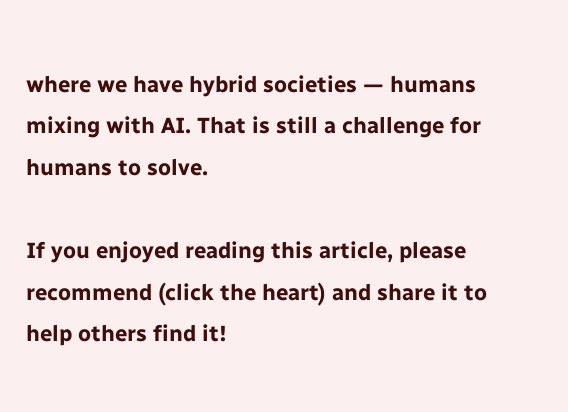where we have hybrid societies — humans mixing with AI. That is still a challenge for humans to solve.

If you enjoyed reading this article, please recommend (click the heart) and share it to help others find it!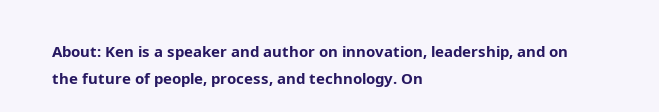About: Ken is a speaker and author on innovation, leadership, and on the future of people, process, and technology. On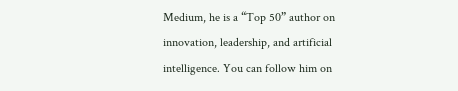Medium, he is a “Top 50” author on innovation, leadership, and artificial intelligence. You can follow him on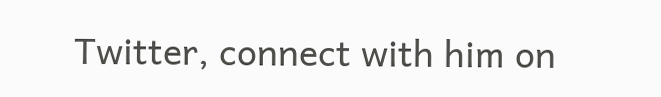Twitter, connect with him on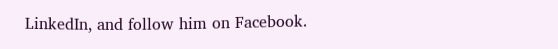LinkedIn, and follow him on Facebook.